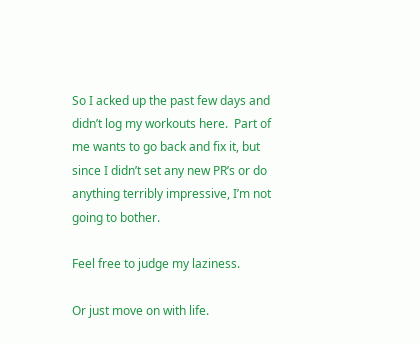So I acked up the past few days and didn’t log my workouts here.  Part of me wants to go back and fix it, but since I didn’t set any new PR’s or do anything terribly impressive, I’m not going to bother.

Feel free to judge my laziness.

Or just move on with life.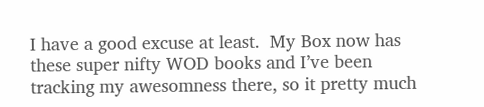I have a good excuse at least.  My Box now has these super nifty WOD books and I’ve been tracking my awesomness there, so it pretty much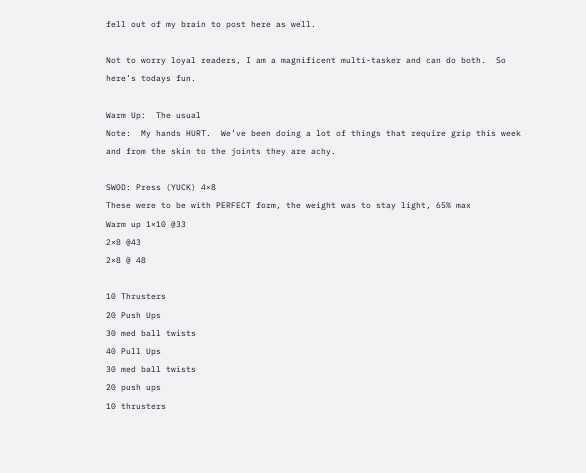fell out of my brain to post here as well.

Not to worry loyal readers, I am a magnificent multi-tasker and can do both.  So here’s todays fun.

Warm Up:  The usual
Note:  My hands HURT.  We’ve been doing a lot of things that require grip this week and from the skin to the joints they are achy.

SWOD: Press (YUCK) 4×8
These were to be with PERFECT form, the weight was to stay light, 65% max
Warm up 1×10 @33
2×8 @43
2×8 @ 48

10 Thrusters
20 Push Ups
30 med ball twists
40 Pull Ups
30 med ball twists
20 push ups
10 thrusters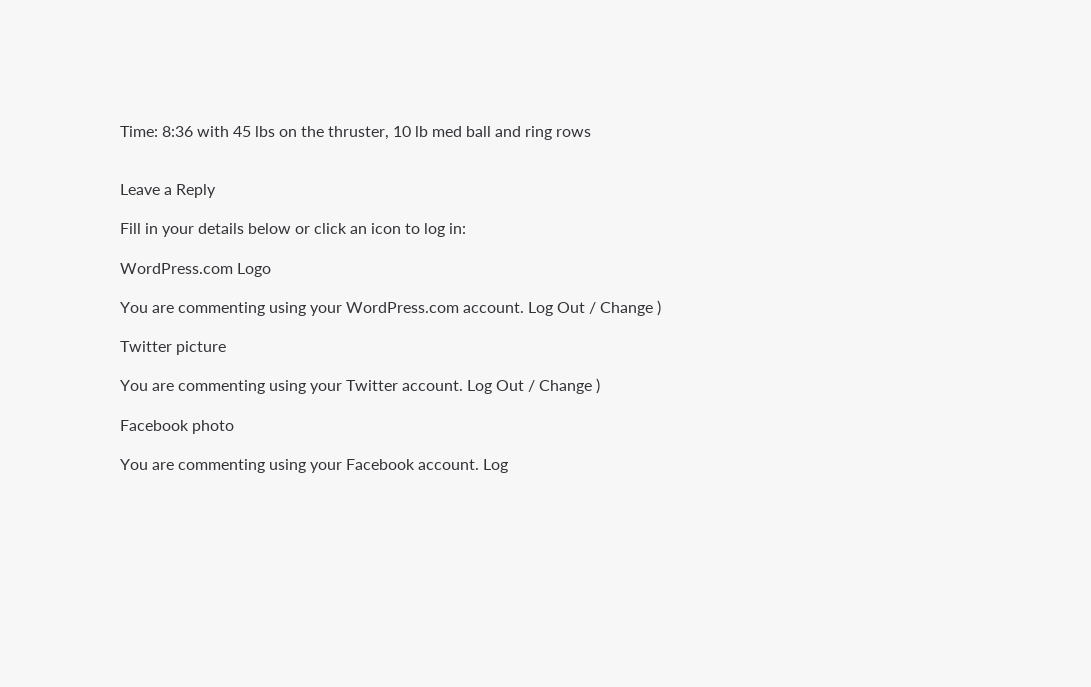Time: 8:36 with 45 lbs on the thruster, 10 lb med ball and ring rows


Leave a Reply

Fill in your details below or click an icon to log in:

WordPress.com Logo

You are commenting using your WordPress.com account. Log Out / Change )

Twitter picture

You are commenting using your Twitter account. Log Out / Change )

Facebook photo

You are commenting using your Facebook account. Log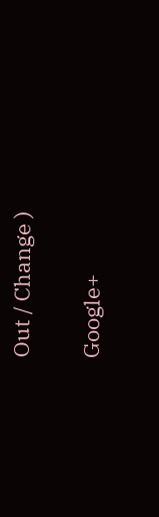Out / Change )

Google+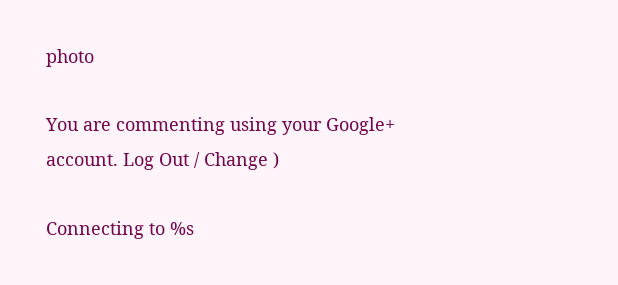photo

You are commenting using your Google+ account. Log Out / Change )

Connecting to %s